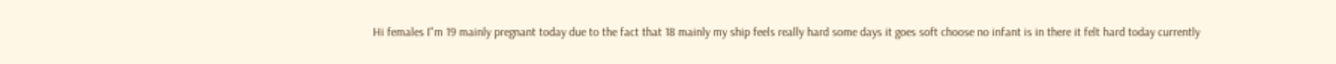Hi females I"m 19 mainly pregnant today due to the fact that 18 mainly my ship feels really hard some days it goes soft choose no infant is in there it felt hard today currently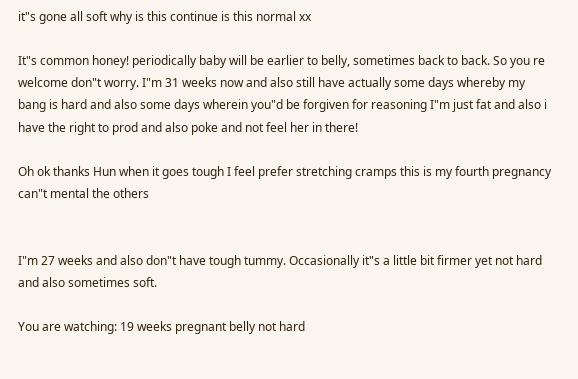it"s gone all soft why is this continue is this normal xx

It"s common honey! periodically baby will be earlier to belly, sometimes back to back. So you re welcome don"t worry. I"m 31 weeks now and also still have actually some days whereby my bang is hard and also some days wherein you"d be forgiven for reasoning I"m just fat and also i have the right to prod and also poke and not feel her in there!

Oh ok thanks Hun when it goes tough I feel prefer stretching cramps this is my fourth pregnancy can"t mental the others


I"m 27 weeks and also don"t have tough tummy. Occasionally it"s a little bit firmer yet not hard and also sometimes soft.

You are watching: 19 weeks pregnant belly not hard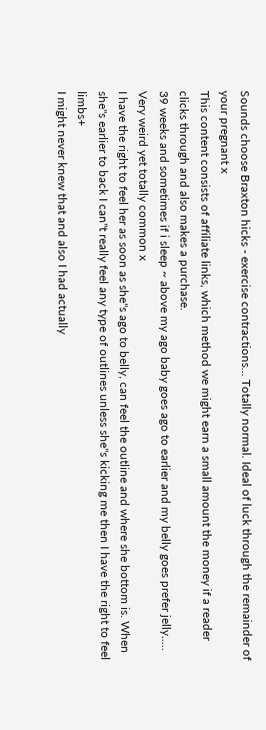Sounds choose Braxton hicks - exercise contractions... Totally normal. Ideal of luck through the remainder of your pregnant x
This content consists of affiliate links, which method we might earn a small amount the money if a reader clicks through and also makes a purchase.
39 weeks and sometimes if i sleep ~ above my ago baby goes ago to earlier and my belly goes prefer jelly..... Very weird yet totally common x
I have the right to feel her as soon as she"s ago to belly, can feel the outline and where she bottom is. When she"s earlier to back I can"t really feel any type of outlines unless she"s kicking me then I have the right to feel limbs+
I might never knew that and also I had actually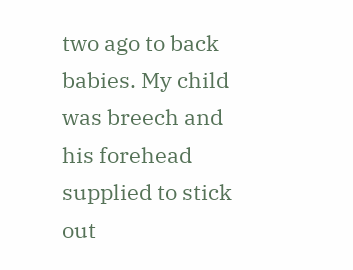two ago to back babies. My child was breech and his forehead supplied to stick out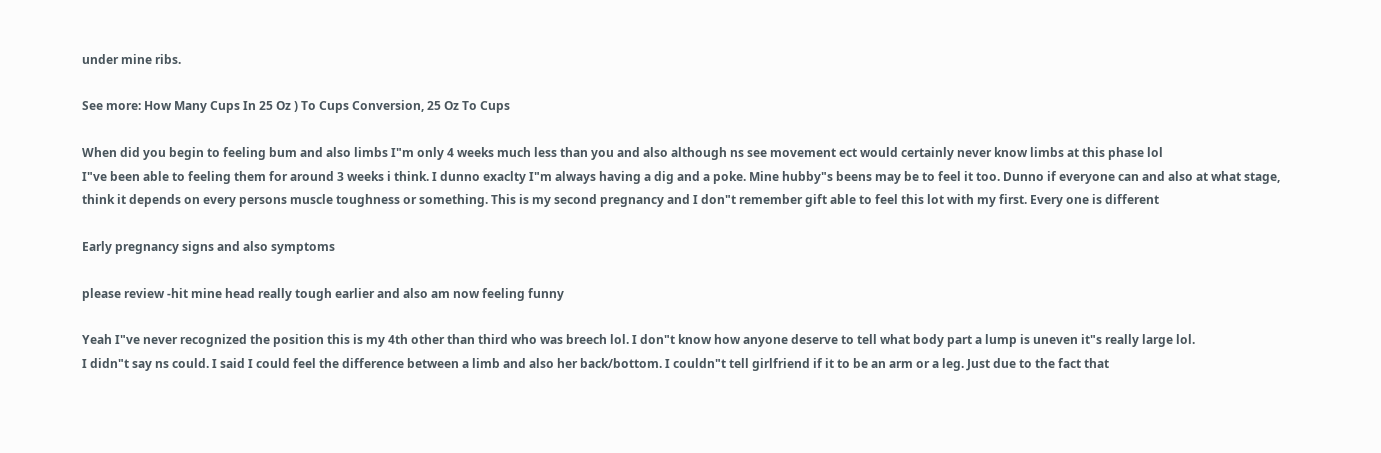under mine ribs.

See more: How Many Cups In 25 Oz ) To Cups Conversion, 25 Oz To Cups

When did you begin to feeling bum and also limbs I"m only 4 weeks much less than you and also although ns see movement ect would certainly never know limbs at this phase lol
I"ve been able to feeling them for around 3 weeks i think. I dunno exaclty I"m always having a dig and a poke. Mine hubby"s beens may be to feel it too. Dunno if everyone can and also at what stage, think it depends on every persons muscle toughness or something. This is my second pregnancy and I don"t remember gift able to feel this lot with my first. Every one is different

Early pregnancy signs and also symptoms

please review -hit mine head really tough earlier and also am now feeling funny

Yeah I"ve never recognized the position this is my 4th other than third who was breech lol. I don"t know how anyone deserve to tell what body part a lump is uneven it"s really large lol.
I didn"t say ns could. I said I could feel the difference between a limb and also her back/bottom. I couldn"t tell girlfriend if it to be an arm or a leg. Just due to the fact that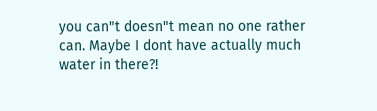you can"t doesn"t mean no one rather can. Maybe I dont have actually much water in there?!